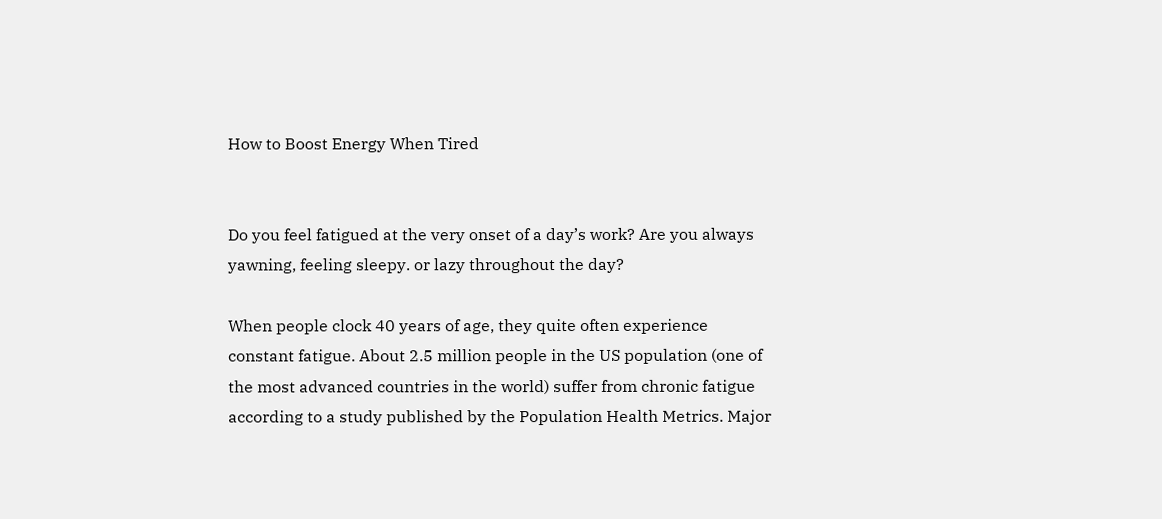How to Boost Energy When Tired


Do you feel fatigued at the very onset of a day’s work? Are you always yawning, feeling sleepy. or lazy throughout the day?

When people clock 40 years of age, they quite often experience constant fatigue. About 2.5 million people in the US population (one of the most advanced countries in the world) suffer from chronic fatigue according to a study published by the Population Health Metrics. Major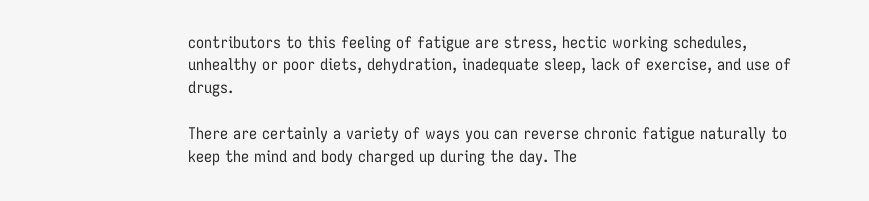contributors to this feeling of fatigue are stress, hectic working schedules, unhealthy or poor diets, dehydration, inadequate sleep, lack of exercise, and use of drugs.

There are certainly a variety of ways you can reverse chronic fatigue naturally to keep the mind and body charged up during the day. The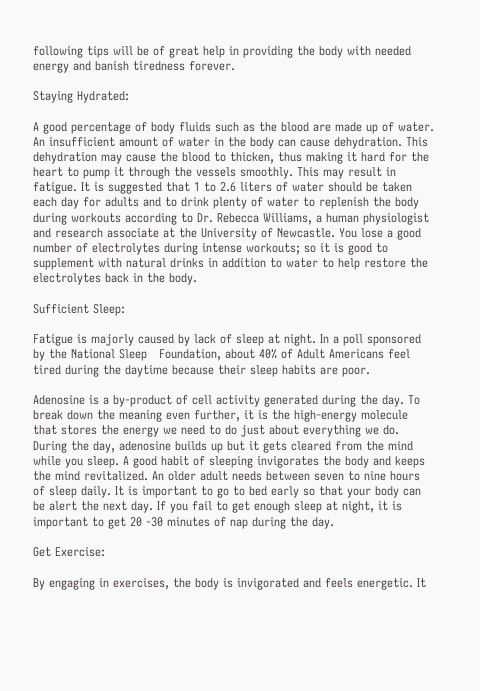following tips will be of great help in providing the body with needed energy and banish tiredness forever.

Staying Hydrated:

A good percentage of body fluids such as the blood are made up of water. An insufficient amount of water in the body can cause dehydration. This dehydration may cause the blood to thicken, thus making it hard for the heart to pump it through the vessels smoothly. This may result in fatigue. It is suggested that 1 to 2.6 liters of water should be taken each day for adults and to drink plenty of water to replenish the body during workouts according to Dr. Rebecca Williams, a human physiologist and research associate at the University of Newcastle. You lose a good number of electrolytes during intense workouts; so it is good to supplement with natural drinks in addition to water to help restore the electrolytes back in the body.

Sufficient Sleep:

Fatigue is majorly caused by lack of sleep at night. In a poll sponsored by the National Sleep   Foundation, about 40% of Adult Americans feel tired during the daytime because their sleep habits are poor.

Adenosine is a by-product of cell activity generated during the day. To break down the meaning even further, it is the high-energy molecule that stores the energy we need to do just about everything we do. During the day, adenosine builds up but it gets cleared from the mind while you sleep. A good habit of sleeping invigorates the body and keeps the mind revitalized. An older adult needs between seven to nine hours of sleep daily. It is important to go to bed early so that your body can be alert the next day. If you fail to get enough sleep at night, it is important to get 20 -30 minutes of nap during the day.

Get Exercise:

By engaging in exercises, the body is invigorated and feels energetic. It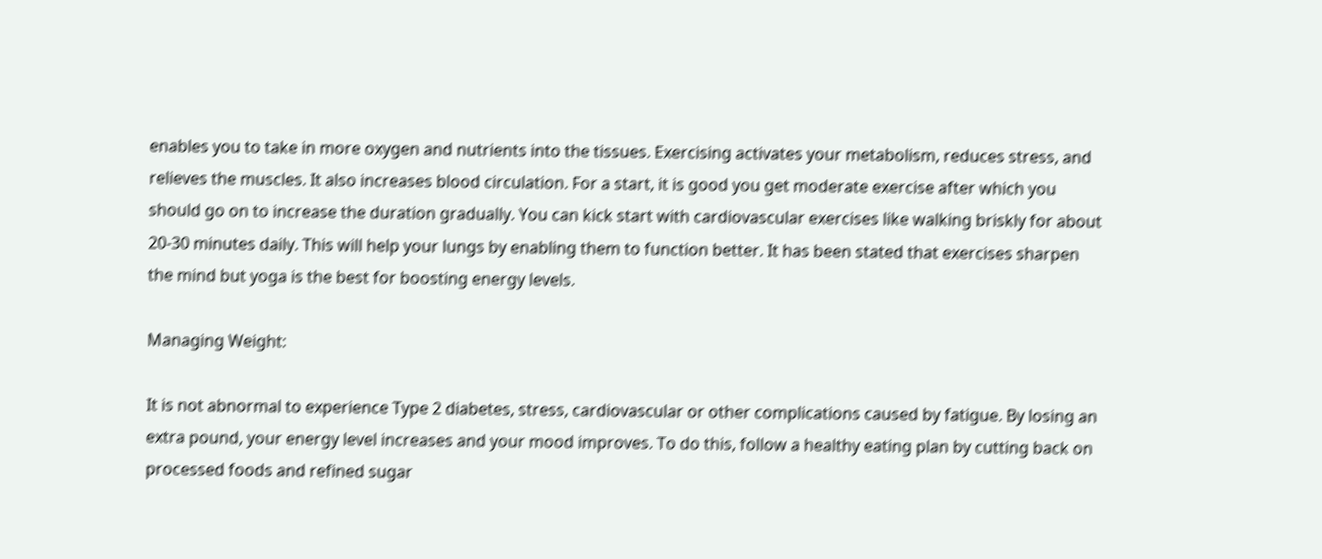enables you to take in more oxygen and nutrients into the tissues. Exercising activates your metabolism, reduces stress, and relieves the muscles. It also increases blood circulation. For a start, it is good you get moderate exercise after which you should go on to increase the duration gradually. You can kick start with cardiovascular exercises like walking briskly for about 20-30 minutes daily. This will help your lungs by enabling them to function better. It has been stated that exercises sharpen the mind but yoga is the best for boosting energy levels.

Managing Weight:

It is not abnormal to experience Type 2 diabetes, stress, cardiovascular or other complications caused by fatigue. By losing an extra pound, your energy level increases and your mood improves. To do this, follow a healthy eating plan by cutting back on processed foods and refined sugar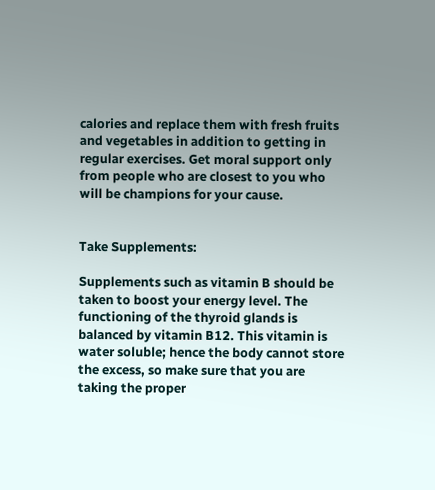calories and replace them with fresh fruits and vegetables in addition to getting in regular exercises. Get moral support only from people who are closest to you who will be champions for your cause.


Take Supplements:

Supplements such as vitamin B should be taken to boost your energy level. The functioning of the thyroid glands is balanced by vitamin B12. This vitamin is water soluble; hence the body cannot store the excess, so make sure that you are taking the proper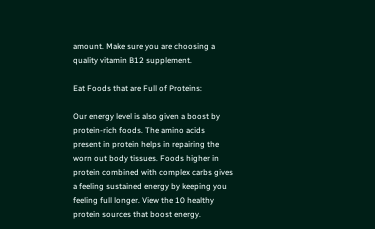amount. Make sure you are choosing a quality vitamin B12 supplement.

Eat Foods that are Full of Proteins:

Our energy level is also given a boost by protein-rich foods. The amino acids present in protein helps in repairing the worn out body tissues. Foods higher in protein combined with complex carbs gives a feeling sustained energy by keeping you feeling full longer. View the 10 healthy protein sources that boost energy.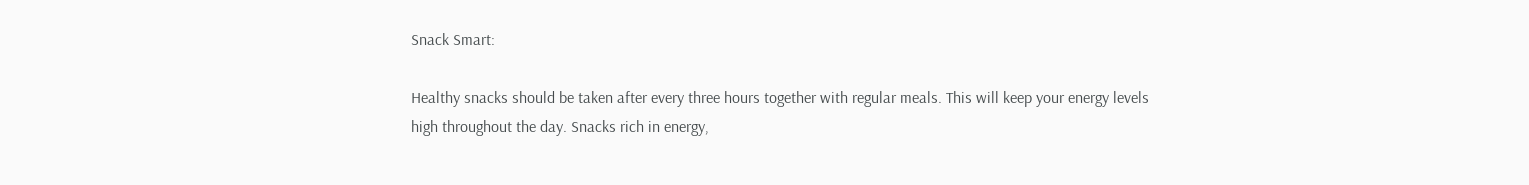Snack Smart:

Healthy snacks should be taken after every three hours together with regular meals. This will keep your energy levels high throughout the day. Snacks rich in energy,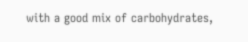with a good mix of carbohydrates,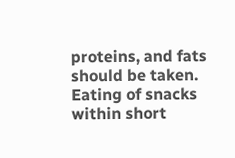proteins, and fats should be taken. Eating of snacks within short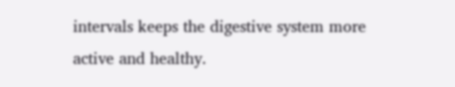intervals keeps the digestive system more active and healthy.